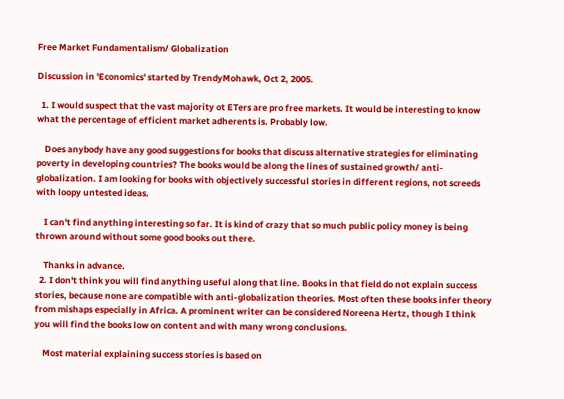Free Market Fundamentalism/ Globalization

Discussion in 'Economics' started by TrendyMohawk, Oct 2, 2005.

  1. I would suspect that the vast majority ot ETers are pro free markets. It would be interesting to know what the percentage of efficient market adherents is. Probably low.

    Does anybody have any good suggestions for books that discuss alternative strategies for eliminating poverty in developing countries? The books would be along the lines of sustained growth/ anti- globalization. I am looking for books with objectively successful stories in different regions, not screeds with loopy untested ideas.

    I can't find anything interesting so far. It is kind of crazy that so much public policy money is being thrown around without some good books out there.

    Thanks in advance.
  2. I don't think you will find anything useful along that line. Books in that field do not explain success stories, because none are compatible with anti-globalization theories. Most often these books infer theory from mishaps especially in Africa. A prominent writer can be considered Noreena Hertz, though I think you will find the books low on content and with many wrong conclusions.

    Most material explaining success stories is based on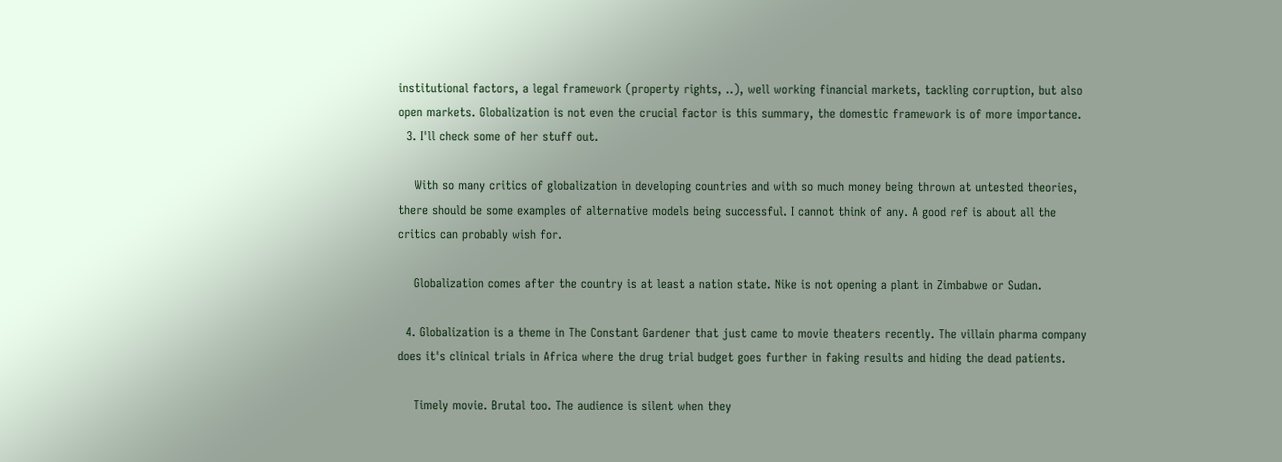institutional factors, a legal framework (property rights, ..), well working financial markets, tackling corruption, but also open markets. Globalization is not even the crucial factor is this summary, the domestic framework is of more importance.
  3. I'll check some of her stuff out.

    With so many critics of globalization in developing countries and with so much money being thrown at untested theories, there should be some examples of alternative models being successful. I cannot think of any. A good ref is about all the critics can probably wish for.

    Globalization comes after the country is at least a nation state. Nike is not opening a plant in Zimbabwe or Sudan.

  4. Globalization is a theme in The Constant Gardener that just came to movie theaters recently. The villain pharma company does it's clinical trials in Africa where the drug trial budget goes further in faking results and hiding the dead patients.

    Timely movie. Brutal too. The audience is silent when they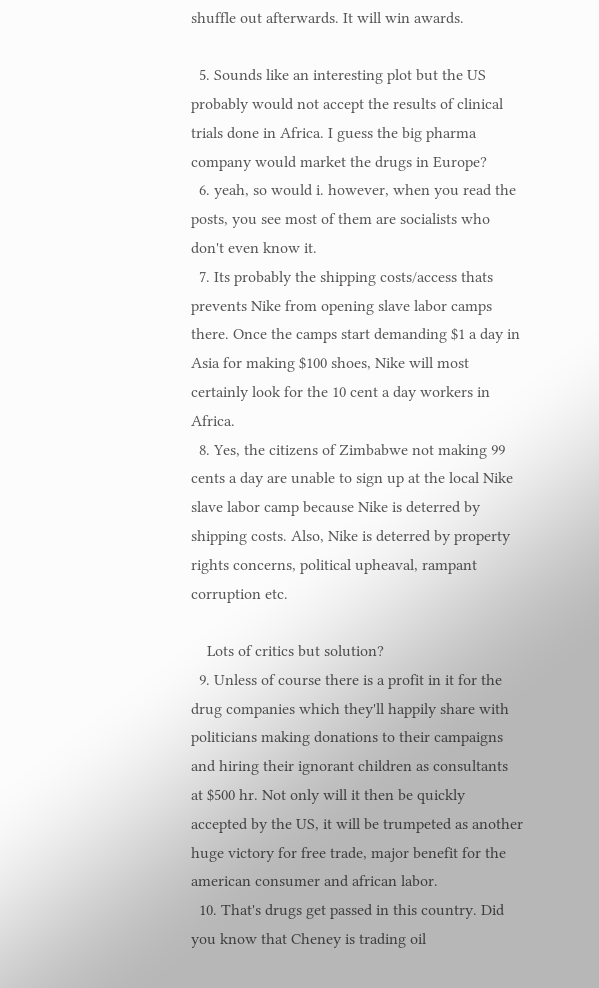shuffle out afterwards. It will win awards.

  5. Sounds like an interesting plot but the US probably would not accept the results of clinical trials done in Africa. I guess the big pharma company would market the drugs in Europe?
  6. yeah, so would i. however, when you read the posts, you see most of them are socialists who don't even know it.
  7. Its probably the shipping costs/access thats prevents Nike from opening slave labor camps there. Once the camps start demanding $1 a day in Asia for making $100 shoes, Nike will most certainly look for the 10 cent a day workers in Africa.
  8. Yes, the citizens of Zimbabwe not making 99 cents a day are unable to sign up at the local Nike slave labor camp because Nike is deterred by shipping costs. Also, Nike is deterred by property rights concerns, political upheaval, rampant corruption etc.

    Lots of critics but solution?
  9. Unless of course there is a profit in it for the drug companies which they'll happily share with politicians making donations to their campaigns and hiring their ignorant children as consultants at $500 hr. Not only will it then be quickly accepted by the US, it will be trumpeted as another huge victory for free trade, major benefit for the american consumer and african labor.
  10. That's drugs get passed in this country. Did you know that Cheney is trading oil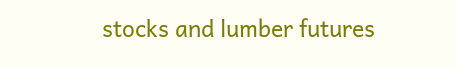stocks and lumber futures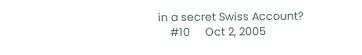in a secret Swiss Account?
    #10     Oct 2, 2005